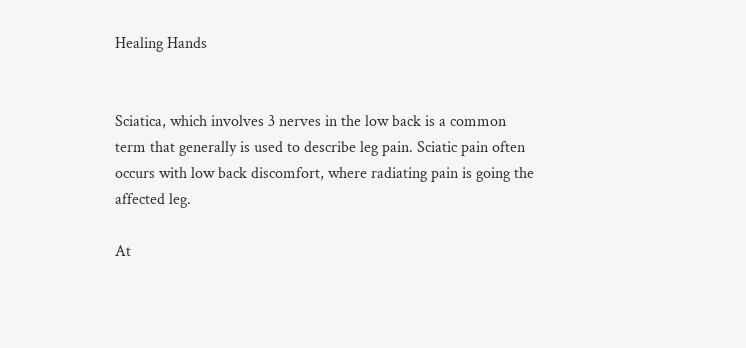Healing Hands


Sciatica, which involves 3 nerves in the low back is a common term that generally is used to describe leg pain. Sciatic pain often occurs with low back discomfort, where radiating pain is going the affected leg.

At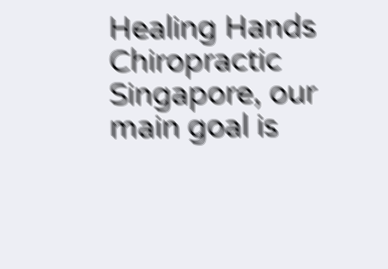Healing Hands Chiropractic Singapore, our main goal is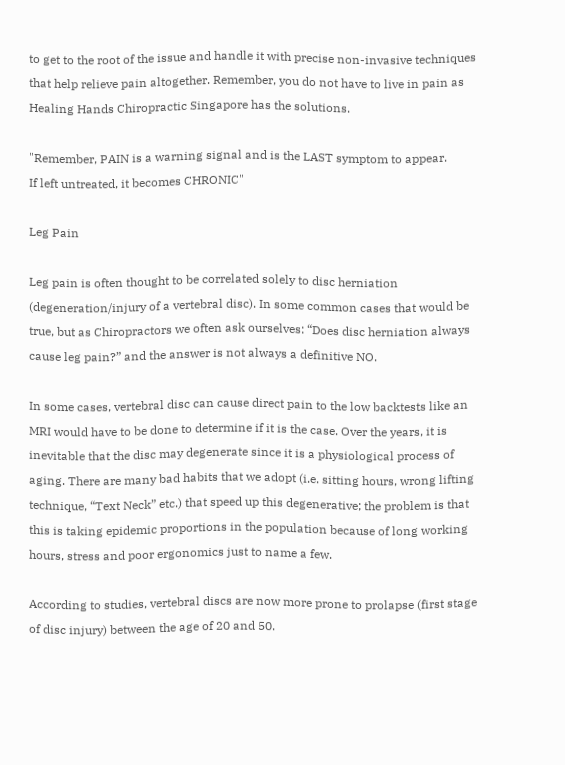to get to the root of the issue and handle it with precise non-invasive techniques that help relieve pain altogether. Remember, you do not have to live in pain as Healing Hands Chiropractic Singapore has the solutions.

"Remember, PAIN is a warning signal and is the LAST symptom to appear.
If left untreated, it becomes CHRONIC"

Leg Pain

Leg pain is often thought to be correlated solely to disc herniation (degeneration/injury of a vertebral disc). In some common cases that would be true, but as Chiropractors we often ask ourselves: “Does disc herniation always cause leg pain?” and the answer is not always a definitive NO.

In some cases, vertebral disc can cause direct pain to the low backtests like an MRI would have to be done to determine if it is the case. Over the years, it is inevitable that the disc may degenerate since it is a physiological process of aging. There are many bad habits that we adopt (i.e. sitting hours, wrong lifting technique, “Text Neck” etc.) that speed up this degenerative; the problem is that this is taking epidemic proportions in the population because of long working hours, stress and poor ergonomics just to name a few.

According to studies, vertebral discs are now more prone to prolapse (first stage of disc injury) between the age of 20 and 50.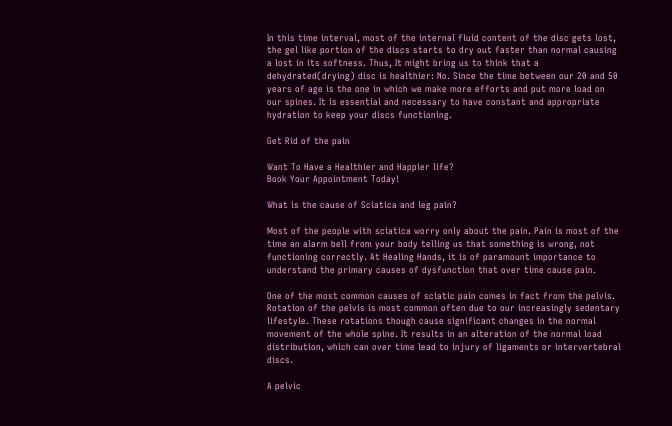In this time interval, most of the internal fluid content of the disc gets lost, the gel like portion of the discs starts to dry out faster than normal causing a lost in its softness. Thus, It might bring us to think that a dehydrated(drying) disc is healthier: No. Since the time between our 20 and 50 years of age is the one in which we make more efforts and put more load on our spines. It is essential and necessary to have constant and appropriate hydration to keep your discs functioning.

Get Rid of the pain

Want To Have a Healthier and Happier life?
Book Your Appointment Today!

What is the cause of Sciatica and leg pain?

Most of the people with sciatica worry only about the pain. Pain is most of the time an alarm bell from your body telling us that something is wrong, not functioning correctly. At Healing Hands, it is of paramount importance to understand the primary causes of dysfunction that over time cause pain.

One of the most common causes of sciatic pain comes in fact from the pelvis. Rotation of the pelvis is most common often due to our increasingly sedentary lifestyle. These rotations though cause significant changes in the normal movement of the whole spine. It results in an alteration of the normal load distribution, which can over time lead to injury of ligaments or intervertebral discs.

A pelvic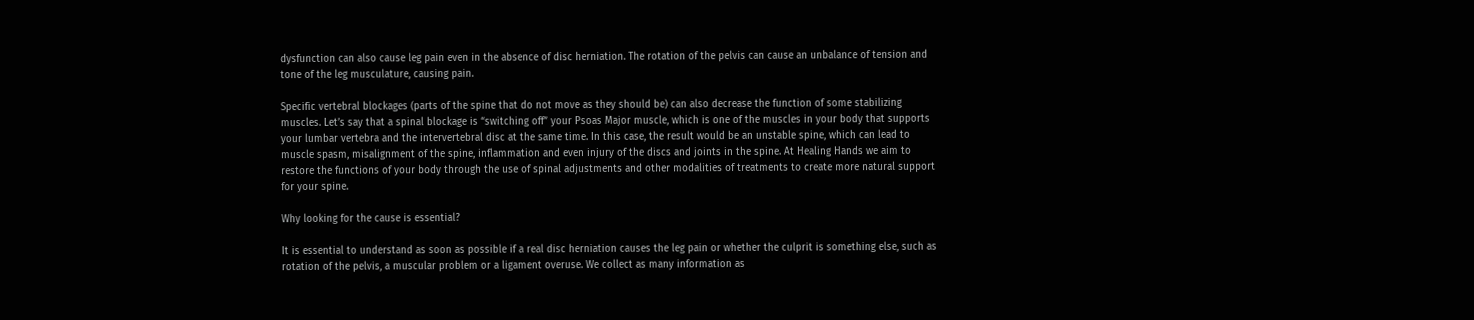dysfunction can also cause leg pain even in the absence of disc herniation. The rotation of the pelvis can cause an unbalance of tension and tone of the leg musculature, causing pain.

Specific vertebral blockages (parts of the spine that do not move as they should be) can also decrease the function of some stabilizing muscles. Let’s say that a spinal blockage is “switching off” your Psoas Major muscle, which is one of the muscles in your body that supports your lumbar vertebra and the intervertebral disc at the same time. In this case, the result would be an unstable spine, which can lead to muscle spasm, misalignment of the spine, inflammation and even injury of the discs and joints in the spine. At Healing Hands we aim to restore the functions of your body through the use of spinal adjustments and other modalities of treatments to create more natural support for your spine.

Why looking for the cause is essential?

It is essential to understand as soon as possible if a real disc herniation causes the leg pain or whether the culprit is something else, such as rotation of the pelvis, a muscular problem or a ligament overuse. We collect as many information as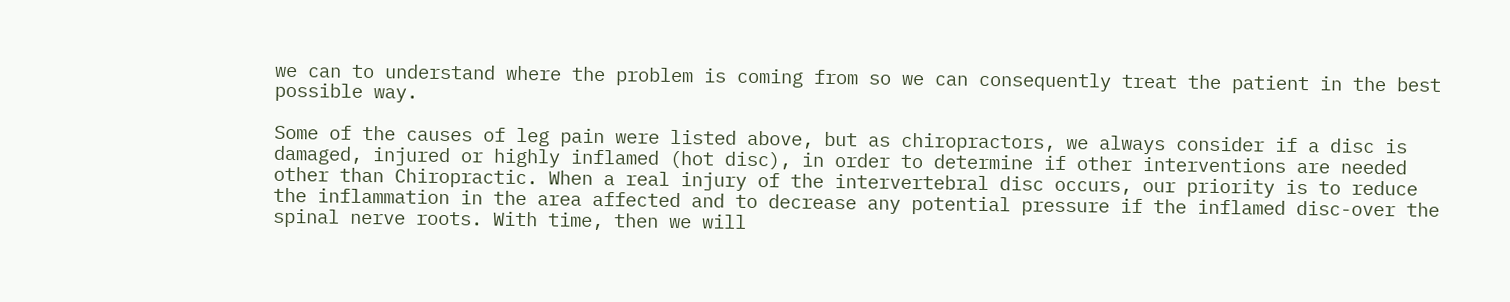we can to understand where the problem is coming from so we can consequently treat the patient in the best possible way.

Some of the causes of leg pain were listed above, but as chiropractors, we always consider if a disc is damaged, injured or highly inflamed (hot disc), in order to determine if other interventions are needed other than Chiropractic. When a real injury of the intervertebral disc occurs, our priority is to reduce the inflammation in the area affected and to decrease any potential pressure if the inflamed disc-over the spinal nerve roots. With time, then we will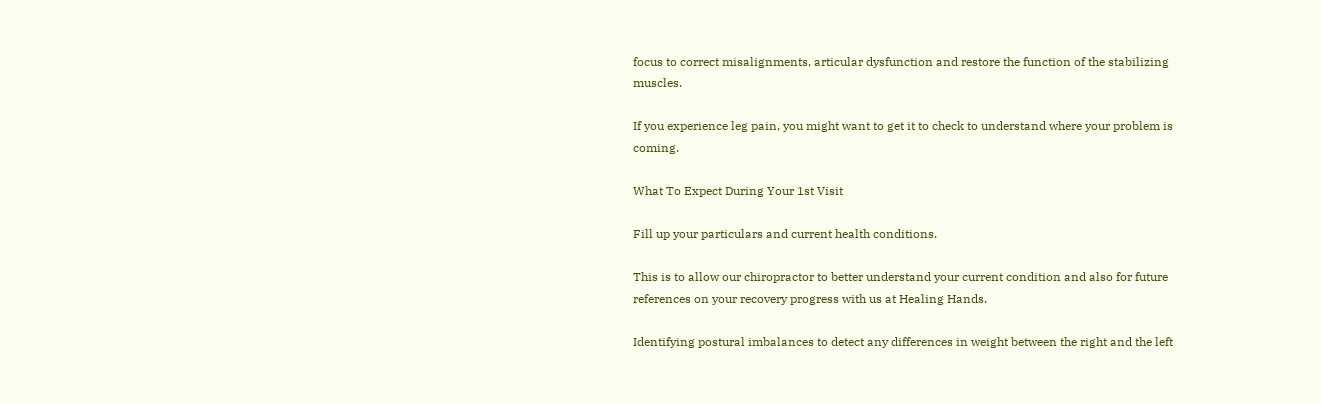focus to correct misalignments, articular dysfunction and restore the function of the stabilizing muscles.

If you experience leg pain, you might want to get it to check to understand where your problem is coming.

What To Expect During Your 1st Visit

Fill up your particulars and current health conditions.

This is to allow our chiropractor to better understand your current condition and also for future references on your recovery progress with us at Healing Hands.

Identifying postural imbalances to detect any differences in weight between the right and the left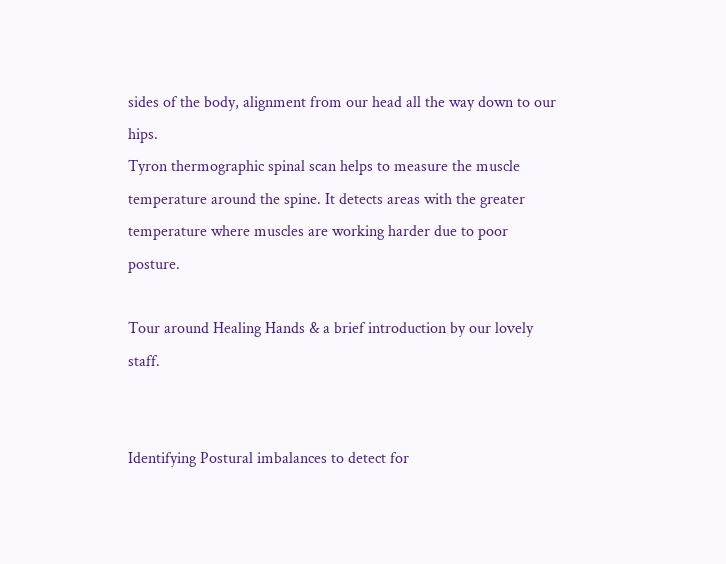sides of the body, alignment from our head all the way down to our hips.
Tyron thermographic spinal scan helps to measure the muscle temperature around the spine. It detects areas with the greater temperature where muscles are working harder due to poor posture.

Tour around Healing Hands & a brief introduction by our lovely staff.


Identifying Postural imbalances to detect for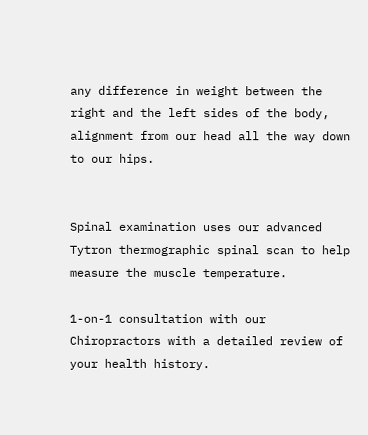any difference in weight between the right and the left sides of the body, alignment from our head all the way down to our hips.


Spinal examination uses our advanced Tytron thermographic spinal scan to help measure the muscle temperature.

1-on-1 consultation with our Chiropractors with a detailed review of your health history.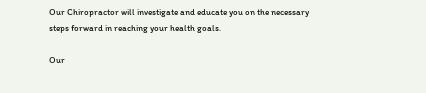Our Chiropractor will investigate and educate you on the necessary steps forward in reaching your health goals.

Our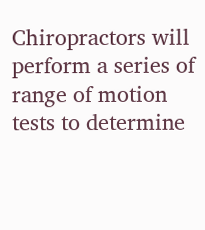Chiropractors will perform a series of range of motion tests to determine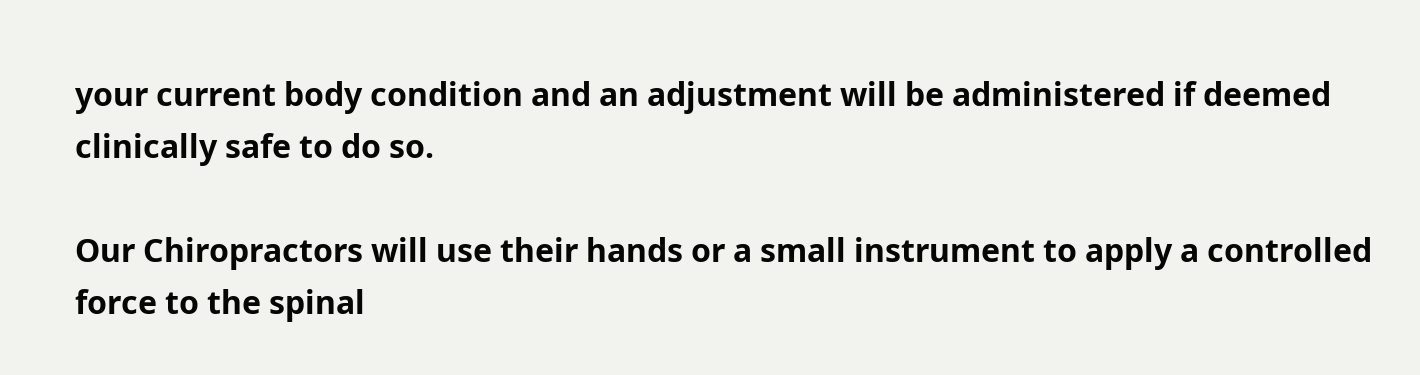your current body condition and an adjustment will be administered if deemed clinically safe to do so.

Our Chiropractors will use their hands or a small instrument to apply a controlled force to the spinal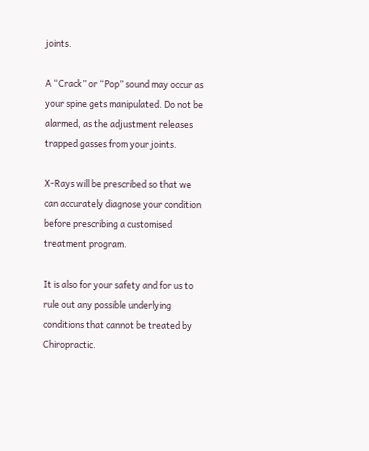joints.

A “Crack” or “Pop” sound may occur as your spine gets manipulated. Do not be alarmed, as the adjustment releases trapped gasses from your joints.

X-Rays will be prescribed so that we can accurately diagnose your condition before prescribing a customised treatment program.

It is also for your safety and for us to rule out any possible underlying conditions that cannot be treated by Chiropractic.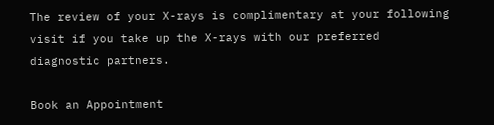The review of your X-rays is complimentary at your following visit if you take up the X-rays with our preferred diagnostic partners.

Book an Appointment